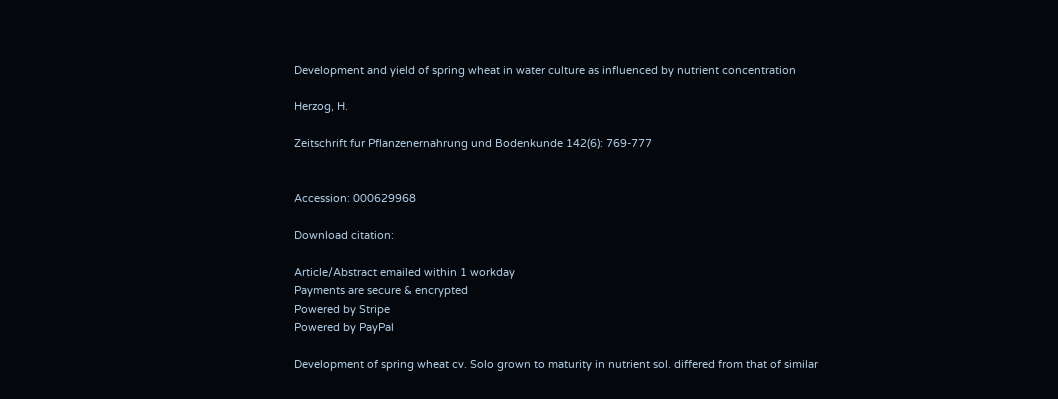Development and yield of spring wheat in water culture as influenced by nutrient concentration

Herzog, H.

Zeitschrift fur Pflanzenernahrung und Bodenkunde 142(6): 769-777


Accession: 000629968

Download citation:

Article/Abstract emailed within 1 workday
Payments are secure & encrypted
Powered by Stripe
Powered by PayPal

Development of spring wheat cv. Solo grown to maturity in nutrient sol. differed from that of similar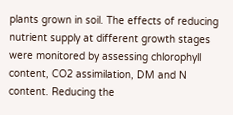plants grown in soil. The effects of reducing nutrient supply at different growth stages were monitored by assessing chlorophyll content, CO2 assimilation, DM and N content. Reducing the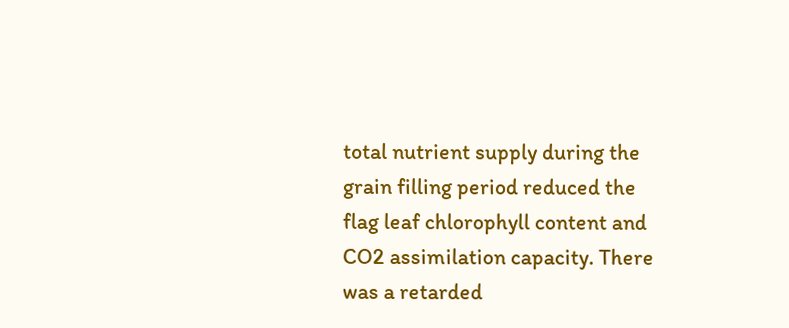total nutrient supply during the grain filling period reduced the flag leaf chlorophyll content and CO2 assimilation capacity. There was a retarded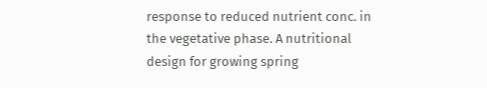response to reduced nutrient conc. in the vegetative phase. A nutritional design for growing spring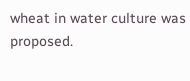wheat in water culture was proposed.